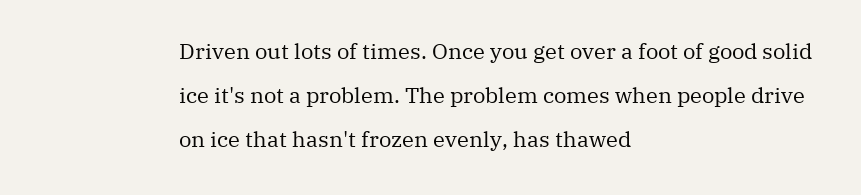Driven out lots of times. Once you get over a foot of good solid ice it's not a problem. The problem comes when people drive on ice that hasn't frozen evenly, has thawed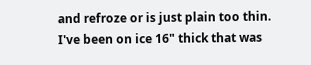and refroze or is just plain too thin. I've been on ice 16" thick that was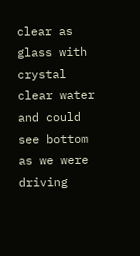clear as glass with crystal clear water and could see bottom as we were driving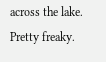across the lake. Pretty freaky.